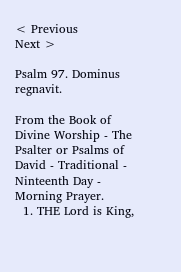< Previous
Next >

Psalm 97. Dominus regnavit.

From the Book of Divine Worship - The Psalter or Psalms of David - Traditional - Ninteenth Day - Morning Prayer.
  1. THE Lord is King,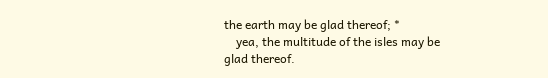the earth may be glad thereof; *
    yea, the multitude of the isles may be glad thereof.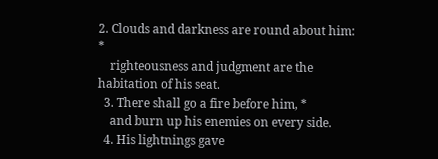2. Clouds and darkness are round about him: *
    righteousness and judgment are the habitation of his seat.
  3. There shall go a fire before him, *
    and burn up his enemies on every side.
  4. His lightnings gave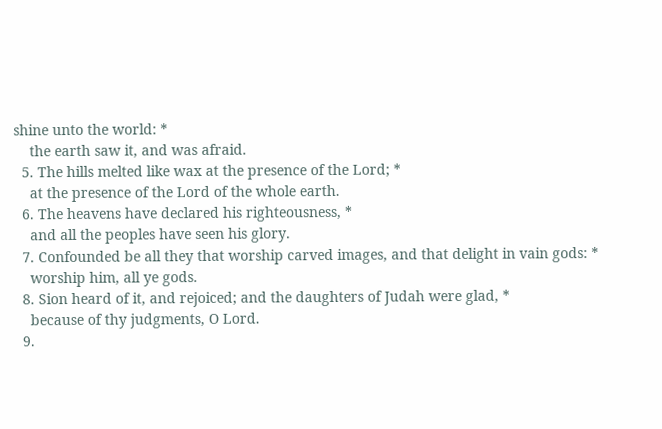shine unto the world: *
    the earth saw it, and was afraid.
  5. The hills melted like wax at the presence of the Lord; *
    at the presence of the Lord of the whole earth.
  6. The heavens have declared his righteousness, *
    and all the peoples have seen his glory.
  7. Confounded be all they that worship carved images, and that delight in vain gods: *
    worship him, all ye gods.
  8. Sion heard of it, and rejoiced; and the daughters of Judah were glad, *
    because of thy judgments, O Lord.
  9.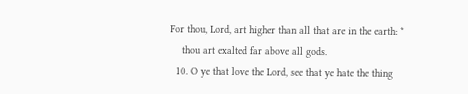For thou, Lord, art higher than all that are in the earth: *
    thou art exalted far above all gods.
  10. O ye that love the Lord, see that ye hate the thing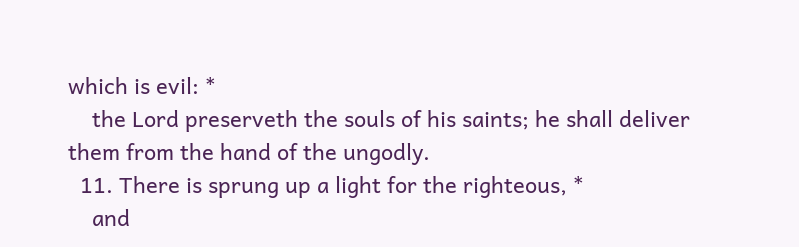which is evil: *
    the Lord preserveth the souls of his saints; he shall deliver them from the hand of the ungodly.
  11. There is sprung up a light for the righteous, *
    and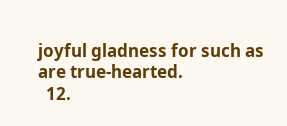joyful gladness for such as are true-hearted.
  12.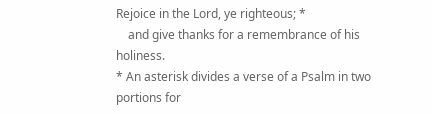Rejoice in the Lord, ye righteous; *
    and give thanks for a remembrance of his holiness.
* An asterisk divides a verse of a Psalm in two portions for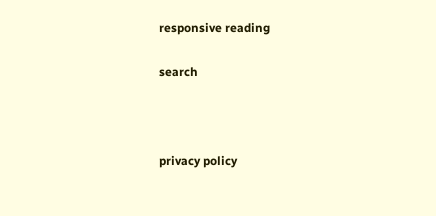responsive reading

search



privacy policy